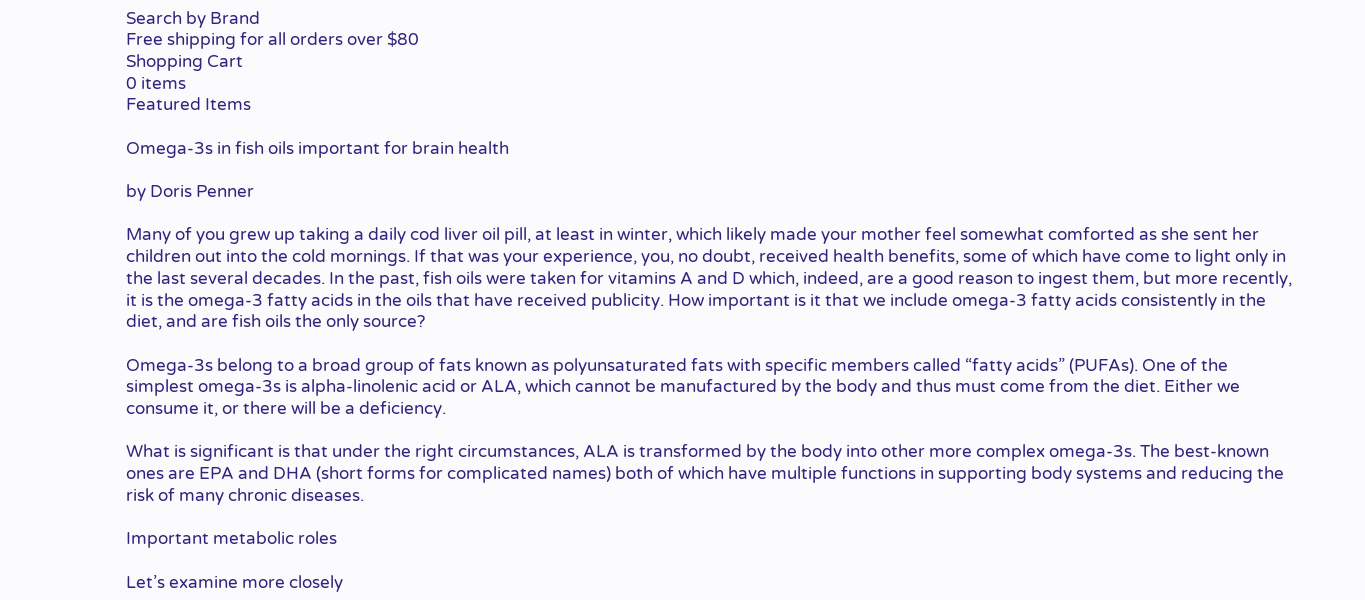Search by Brand
Free shipping for all orders over $80
Shopping Cart
0 items
Featured Items

Omega-3s in fish oils important for brain health

by Doris Penner

Many of you grew up taking a daily cod liver oil pill, at least in winter, which likely made your mother feel somewhat comforted as she sent her children out into the cold mornings. If that was your experience, you, no doubt, received health benefits, some of which have come to light only in the last several decades. In the past, fish oils were taken for vitamins A and D which, indeed, are a good reason to ingest them, but more recently, it is the omega-3 fatty acids in the oils that have received publicity. How important is it that we include omega-3 fatty acids consistently in the diet, and are fish oils the only source?

Omega-3s belong to a broad group of fats known as polyunsaturated fats with specific members called “fatty acids” (PUFAs). One of the simplest omega-3s is alpha-linolenic acid or ALA, which cannot be manufactured by the body and thus must come from the diet. Either we consume it, or there will be a deficiency.

What is significant is that under the right circumstances, ALA is transformed by the body into other more complex omega-3s. The best-known ones are EPA and DHA (short forms for complicated names) both of which have multiple functions in supporting body systems and reducing the risk of many chronic diseases.

Important metabolic roles

Let’s examine more closely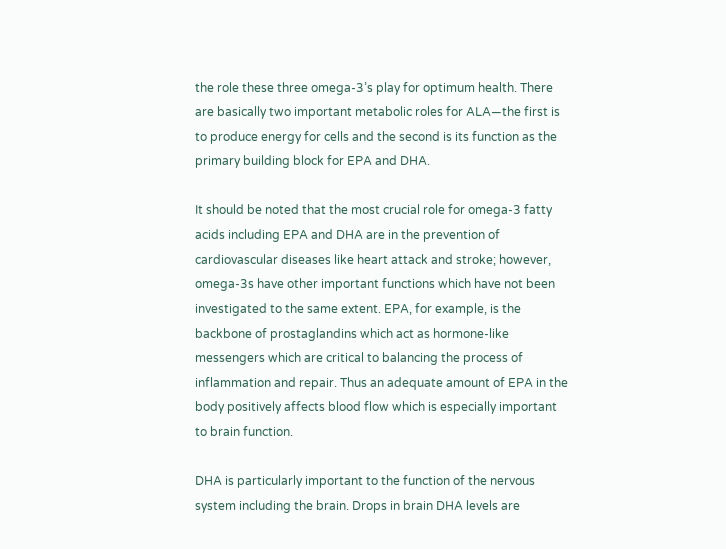the role these three omega-3’s play for optimum health. There are basically two important metabolic roles for ALA—the first is to produce energy for cells and the second is its function as the primary building block for EPA and DHA.

It should be noted that the most crucial role for omega-3 fatty acids including EPA and DHA are in the prevention of cardiovascular diseases like heart attack and stroke; however, omega-3s have other important functions which have not been investigated to the same extent. EPA, for example, is the backbone of prostaglandins which act as hormone-like messengers which are critical to balancing the process of inflammation and repair. Thus an adequate amount of EPA in the body positively affects blood flow which is especially important to brain function.

DHA is particularly important to the function of the nervous system including the brain. Drops in brain DHA levels are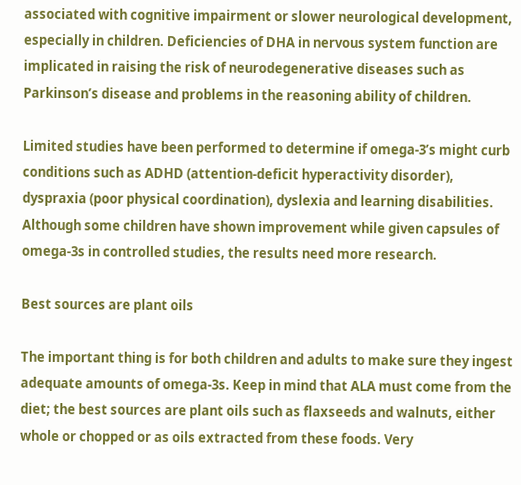associated with cognitive impairment or slower neurological development, especially in children. Deficiencies of DHA in nervous system function are implicated in raising the risk of neurodegenerative diseases such as Parkinson’s disease and problems in the reasoning ability of children.

Limited studies have been performed to determine if omega-3’s might curb conditions such as ADHD (attention-deficit hyperactivity disorder), dyspraxia (poor physical coordination), dyslexia and learning disabilities. Although some children have shown improvement while given capsules of omega-3s in controlled studies, the results need more research.

Best sources are plant oils

The important thing is for both children and adults to make sure they ingest adequate amounts of omega-3s. Keep in mind that ALA must come from the diet; the best sources are plant oils such as flaxseeds and walnuts, either whole or chopped or as oils extracted from these foods. Very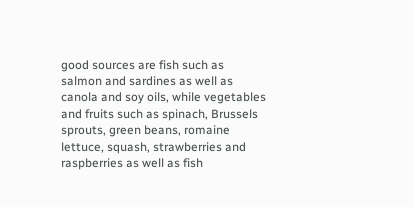good sources are fish such as salmon and sardines as well as canola and soy oils, while vegetables and fruits such as spinach, Brussels sprouts, green beans, romaine lettuce, squash, strawberries and raspberries as well as fish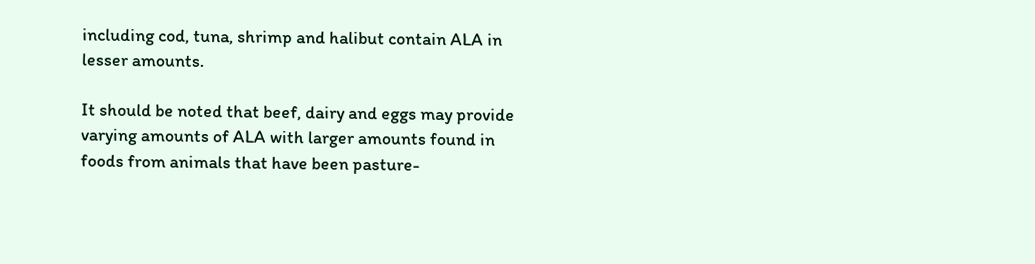including cod, tuna, shrimp and halibut contain ALA in lesser amounts.

It should be noted that beef, dairy and eggs may provide varying amounts of ALA with larger amounts found in foods from animals that have been pasture-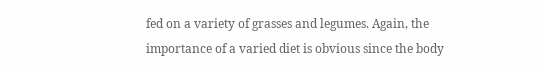fed on a variety of grasses and legumes. Again, the importance of a varied diet is obvious since the body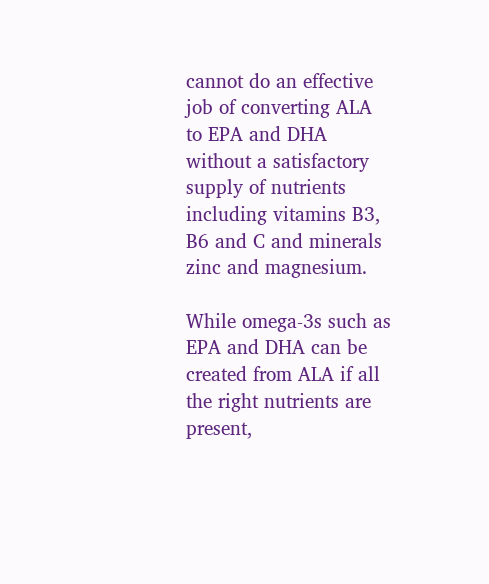cannot do an effective job of converting ALA to EPA and DHA without a satisfactory supply of nutrients including vitamins B3, B6 and C and minerals zinc and magnesium.

While omega-3s such as EPA and DHA can be created from ALA if all the right nutrients are present,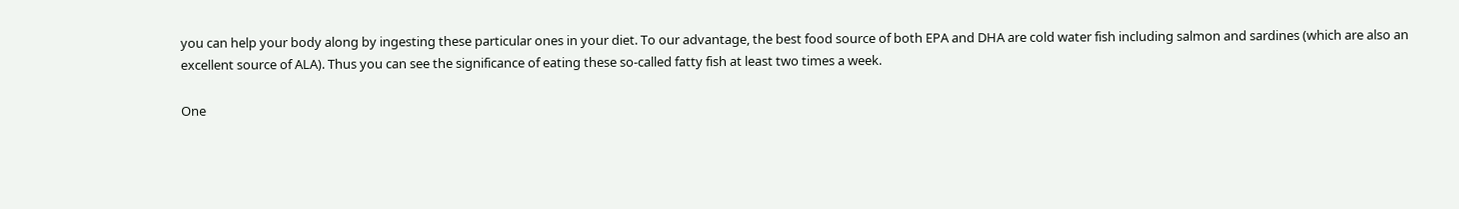you can help your body along by ingesting these particular ones in your diet. To our advantage, the best food source of both EPA and DHA are cold water fish including salmon and sardines (which are also an excellent source of ALA). Thus you can see the significance of eating these so-called fatty fish at least two times a week.

One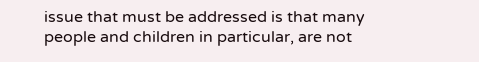issue that must be addressed is that many people and children in particular, are not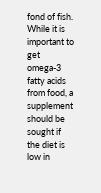fond of fish. While it is important to get omega-3 fatty acids from food, a supplement should be sought if the diet is low in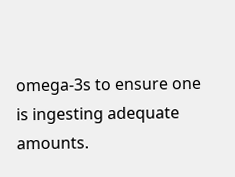omega-3s to ensure one is ingesting adequate amounts.